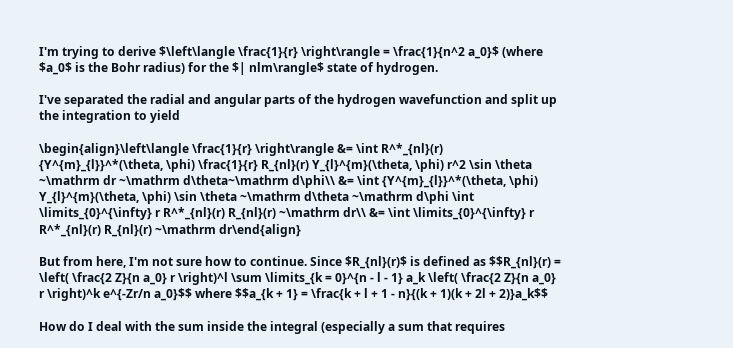I'm trying to derive $\left\langle \frac{1}{r} \right\rangle = \frac{1}{n^2 a_0}$ (where $a_0$ is the Bohr radius) for the $| nlm\rangle$ state of hydrogen.

I've separated the radial and angular parts of the hydrogen wavefunction and split up the integration to yield

\begin{align}\left\langle \frac{1}{r} \right\rangle &= \int R^*_{nl}(r) {Y^{m}_{l}}^*(\theta, \phi) \frac{1}{r} R_{nl}(r) Y_{l}^{m}(\theta, \phi) r^2 \sin \theta ~\mathrm dr ~\mathrm d\theta~\mathrm d\phi\\ &= \int {Y^{m}_{l}}^*(\theta, \phi) Y_{l}^{m}(\theta, \phi) \sin \theta ~\mathrm d\theta ~\mathrm d\phi \int \limits_{0}^{\infty} r R^*_{nl}(r) R_{nl}(r) ~\mathrm dr\\ &= \int \limits_{0}^{\infty} r R^*_{nl}(r) R_{nl}(r) ~\mathrm dr\end{align}

But from here, I'm not sure how to continue. Since $R_{nl}(r)$ is defined as $$R_{nl}(r) = \left( \frac{2 Z}{n a_0} r \right)^l \sum \limits_{k = 0}^{n - l - 1} a_k \left( \frac{2 Z}{n a_0} r \right)^k e^{-Zr/n a_0}$$ where $$a_{k + 1} = \frac{k + l + 1 - n}{(k + 1)(k + 2l + 2)}a_k$$

How do I deal with the sum inside the integral (especially a sum that requires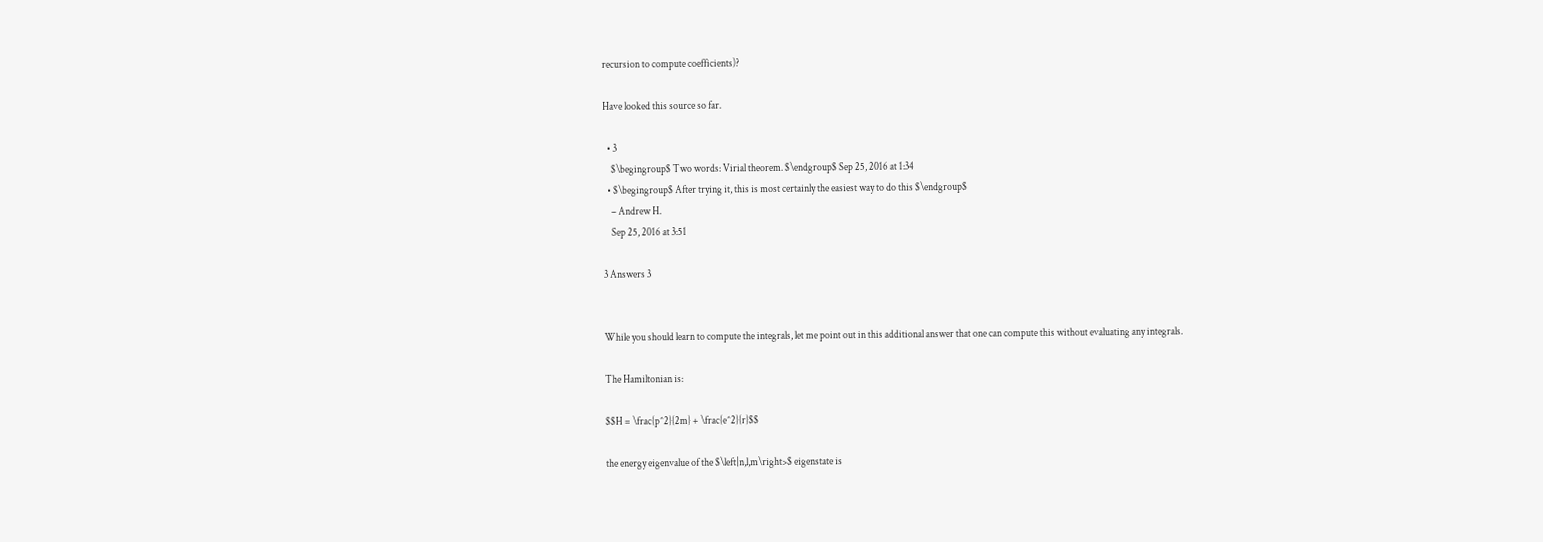recursion to compute coefficients)?

Have looked this source so far.

  • 3
    $\begingroup$ Two words: Virial theorem. $\endgroup$ Sep 25, 2016 at 1:34
  • $\begingroup$ After trying it, this is most certainly the easiest way to do this $\endgroup$
    – Andrew H.
    Sep 25, 2016 at 3:51

3 Answers 3


While you should learn to compute the integrals, let me point out in this additional answer that one can compute this without evaluating any integrals.

The Hamiltonian is:

$$H = \frac{p^2}{2m} + \frac{e^2}{r}$$

the energy eigenvalue of the $\left|n,l,m\right>$ eigenstate is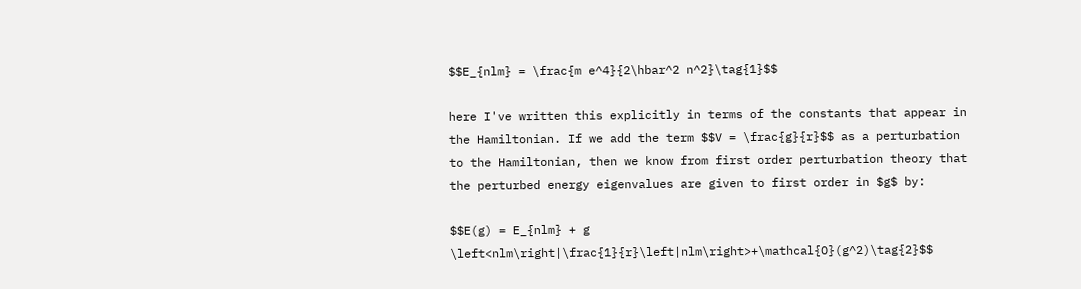$$E_{nlm} = \frac{m e^4}{2\hbar^2 n^2}\tag{1}$$

here I've written this explicitly in terms of the constants that appear in the Hamiltonian. If we add the term $$V = \frac{g}{r}$$ as a perturbation to the Hamiltonian, then we know from first order perturbation theory that the perturbed energy eigenvalues are given to first order in $g$ by:

$$E(g) = E_{nlm} + g \left<nlm\right|\frac{1}{r}\left|nlm\right>+\mathcal{O}(g^2)\tag{2}$$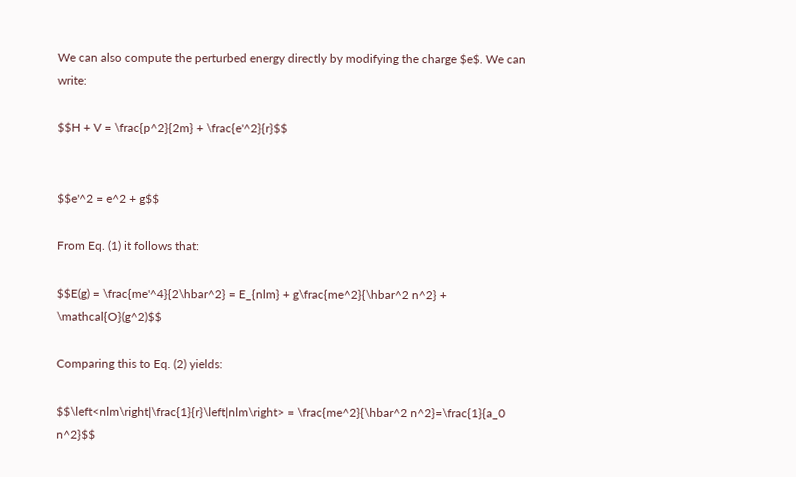We can also compute the perturbed energy directly by modifying the charge $e$. We can write:

$$H + V = \frac{p^2}{2m} + \frac{e'^2}{r}$$


$$e'^2 = e^2 + g$$

From Eq. (1) it follows that:

$$E(g) = \frac{me'^4}{2\hbar^2} = E_{nlm} + g\frac{me^2}{\hbar^2 n^2} + \mathcal{O}(g^2)$$

Comparing this to Eq. (2) yields:

$$\left<nlm\right|\frac{1}{r}\left|nlm\right> = \frac{me^2}{\hbar^2 n^2}=\frac{1}{a_0 n^2}$$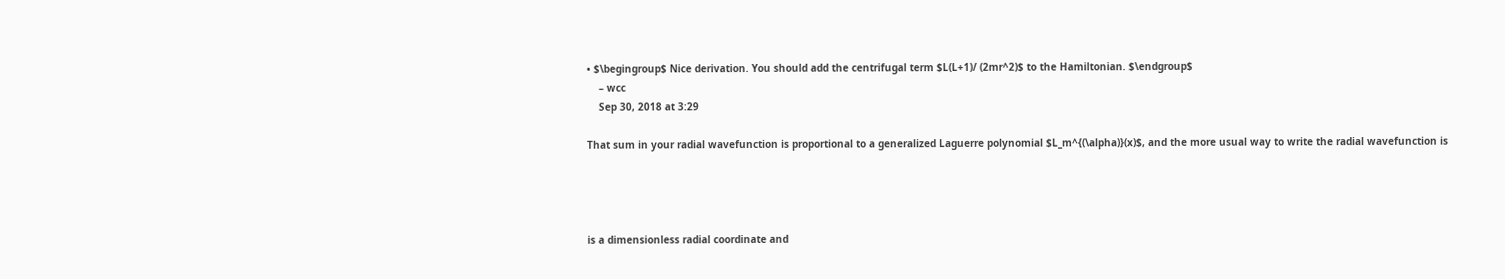• $\begingroup$ Nice derivation. You should add the centrifugal term $L(L+1)/ (2mr^2)$ to the Hamiltonian. $\endgroup$
    – wcc
    Sep 30, 2018 at 3:29

That sum in your radial wavefunction is proportional to a generalized Laguerre polynomial $L_m^{(\alpha)}(x)$, and the more usual way to write the radial wavefunction is




is a dimensionless radial coordinate and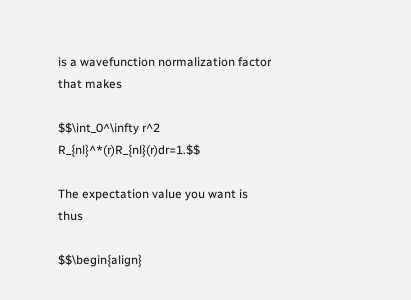is a wavefunction normalization factor that makes

$$\int_0^\infty r^2 R_{nl}^*(r)R_{nl}(r)dr=1.$$

The expectation value you want is thus

$$\begin{align}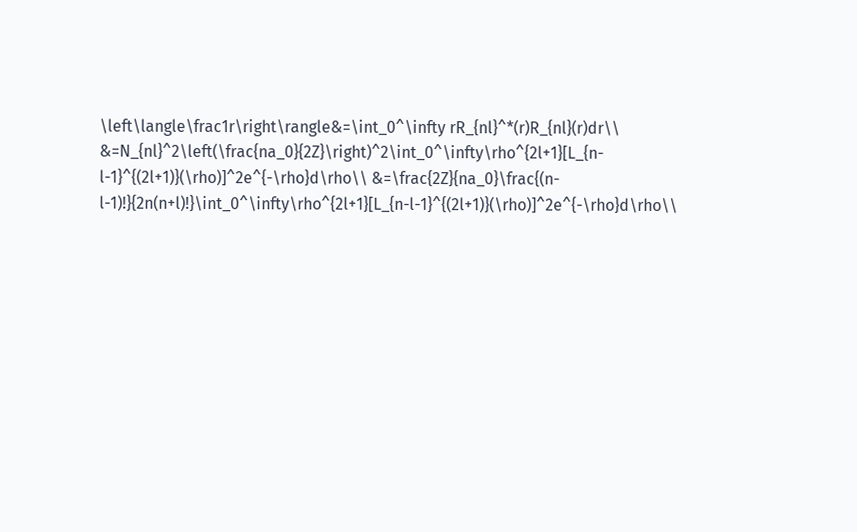\left\langle\frac1r\right\rangle&=\int_0^\infty rR_{nl}^*(r)R_{nl}(r)dr\\ &=N_{nl}^2\left(\frac{na_0}{2Z}\right)^2\int_0^\infty\rho^{2l+1}[L_{n-l-1}^{(2l+1)}(\rho)]^2e^{-\rho}d\rho\\ &=\frac{2Z}{na_0}\frac{(n-l-1)!}{2n(n+l)!}\int_0^\infty\rho^{2l+1}[L_{n-l-1}^{(2l+1)}(\rho)]^2e^{-\rho}d\rho\\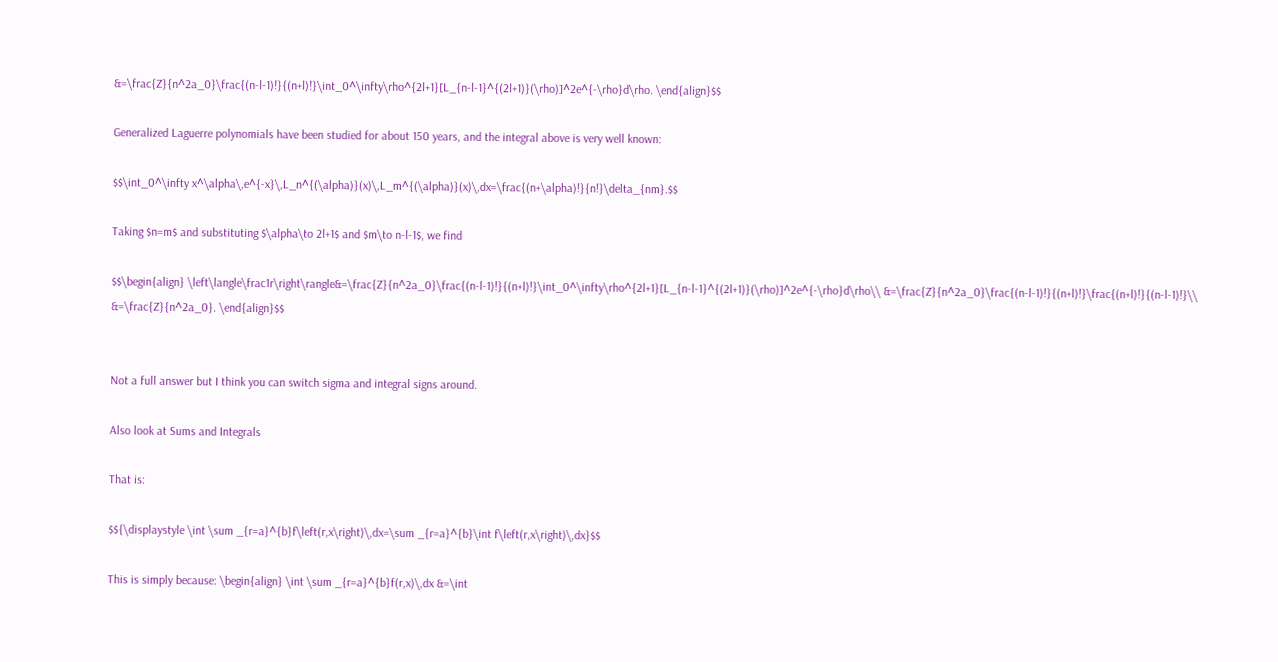&=\frac{Z}{n^2a_0}\frac{(n-l-1)!}{(n+l)!}\int_0^\infty\rho^{2l+1}[L_{n-l-1}^{(2l+1)}(\rho)]^2e^{-\rho}d\rho. \end{align}$$

Generalized Laguerre polynomials have been studied for about 150 years, and the integral above is very well known:

$$\int_0^\infty x^\alpha\,e^{-x}\,L_n^{(\alpha)}(x)\,L_m^{(\alpha)}(x)\,dx=\frac{(n+\alpha)!}{n!}\delta_{nm}.$$

Taking $n=m$ and substituting $\alpha\to 2l+1$ and $m\to n-l-1$, we find

$$\begin{align} \left\langle\frac1r\right\rangle&=\frac{Z}{n^2a_0}\frac{(n-l-1)!}{(n+l)!}\int_0^\infty\rho^{2l+1}[L_{n-l-1}^{(2l+1)}(\rho)]^2e^{-\rho}d\rho\\ &=\frac{Z}{n^2a_0}\frac{(n-l-1)!}{(n+l)!}\frac{(n+l)!}{(n-l-1)!}\\ &=\frac{Z}{n^2a_0}. \end{align}$$


Not a full answer but I think you can switch sigma and integral signs around.

Also look at Sums and Integrals

That is:

$${\displaystyle \int \sum _{r=a}^{b}f\left(r,x\right)\,dx=\sum _{r=a}^{b}\int f\left(r,x\right)\,dx}$$

This is simply because: \begin{align} \int \sum _{r=a}^{b}f(r,x)\,dx &=\int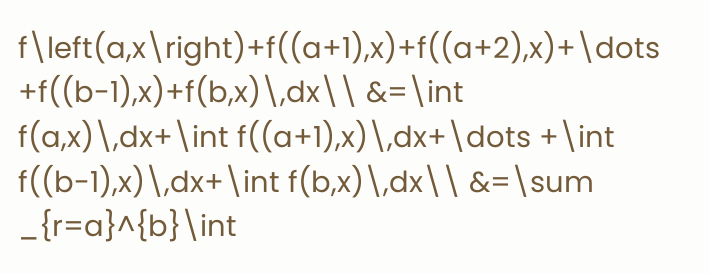f\left(a,x\right)+f((a+1),x)+f((a+2),x)+\dots +f((b-1),x)+f(b,x)\,dx\\ &=\int f(a,x)\,dx+\int f((a+1),x)\,dx+\dots +\int f((b-1),x)\,dx+\int f(b,x)\,dx\\ &=\sum _{r=a}^{b}\int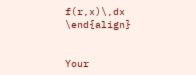f(r,x)\,dx \end{align}


Your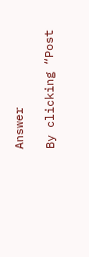Answer

By clicking “Post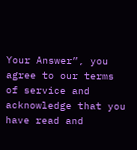Your Answer”, you agree to our terms of service and acknowledge that you have read and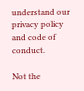understand our privacy policy and code of conduct.

Not the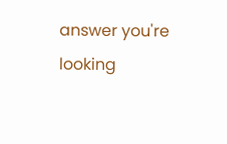answer you're looking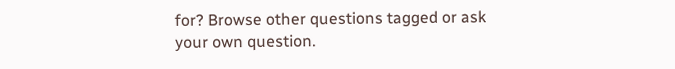for? Browse other questions tagged or ask your own question.